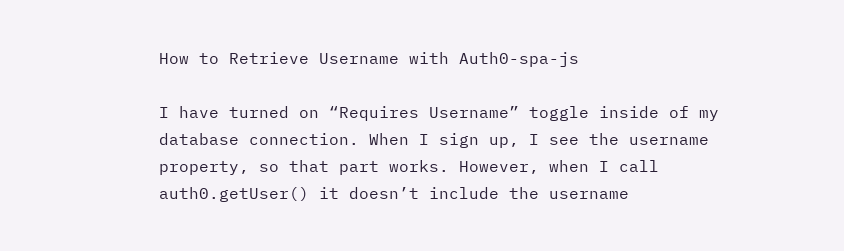How to Retrieve Username with Auth0-spa-js

I have turned on “Requires Username” toggle inside of my database connection. When I sign up, I see the username property, so that part works. However, when I call auth0.getUser() it doesn’t include the username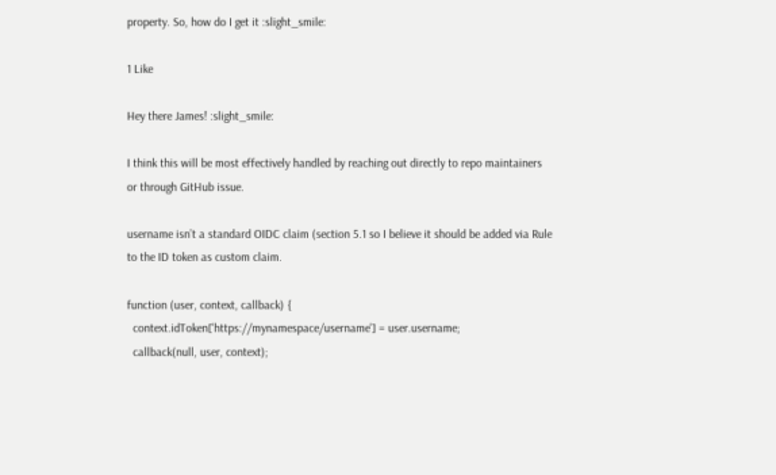property. So, how do I get it :slight_smile:

1 Like

Hey there James! :slight_smile:

I think this will be most effectively handled by reaching out directly to repo maintainers or through GitHub issue.

username isn’t a standard OIDC claim (section 5.1 so I believe it should be added via Rule to the ID token as custom claim.

function (user, context, callback) {
  context.idToken['https://mynamespace/username'] = user.username;
  callback(null, user, context);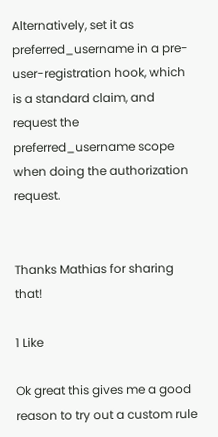Alternatively, set it as preferred_username in a pre-user-registration hook, which is a standard claim, and request the preferred_username scope when doing the authorization request.


Thanks Mathias for sharing that!

1 Like

Ok great this gives me a good reason to try out a custom rule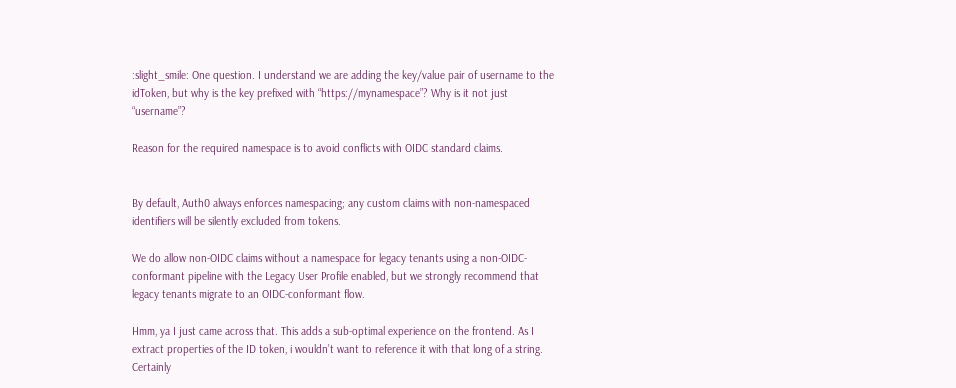:slight_smile: One question. I understand we are adding the key/value pair of username to the idToken, but why is the key prefixed with “https://mynamespace”? Why is it not just “username”?

Reason for the required namespace is to avoid conflicts with OIDC standard claims.


By default, Auth0 always enforces namespacing; any custom claims with non-namespaced identifiers will be silently excluded from tokens.

We do allow non-OIDC claims without a namespace for legacy tenants using a non-OIDC-conformant pipeline with the Legacy User Profile enabled, but we strongly recommend that legacy tenants migrate to an OIDC-conformant flow.

Hmm, ya I just came across that. This adds a sub-optimal experience on the frontend. As I extract properties of the ID token, i wouldn’t want to reference it with that long of a string. Certainly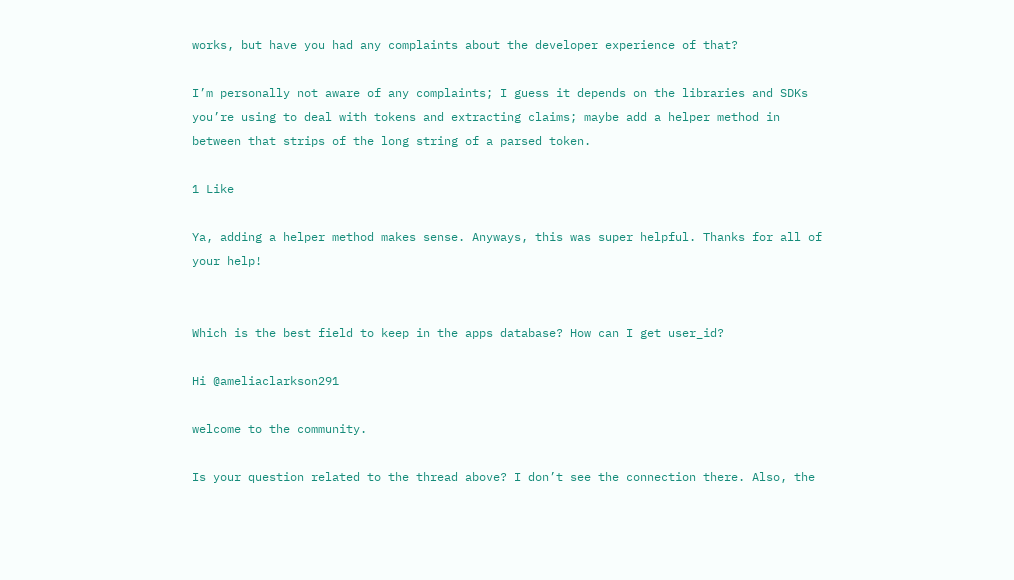works, but have you had any complaints about the developer experience of that?

I’m personally not aware of any complaints; I guess it depends on the libraries and SDKs you’re using to deal with tokens and extracting claims; maybe add a helper method in between that strips of the long string of a parsed token.

1 Like

Ya, adding a helper method makes sense. Anyways, this was super helpful. Thanks for all of your help!


Which is the best field to keep in the apps database? How can I get user_id?

Hi @ameliaclarkson291

welcome to the community.

Is your question related to the thread above? I don’t see the connection there. Also, the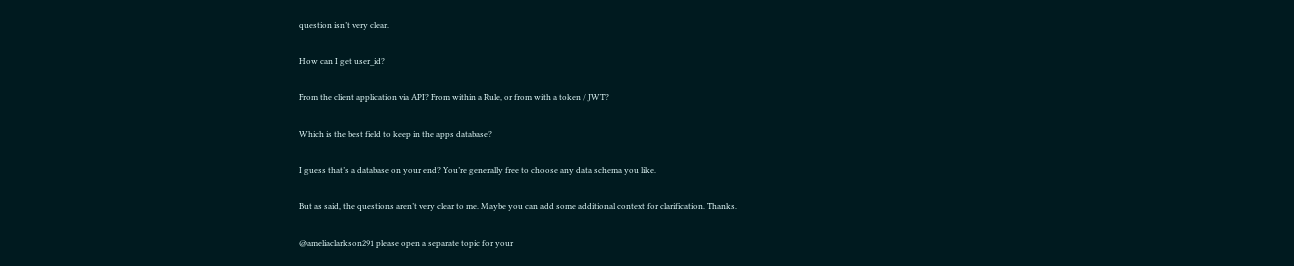question isn’t very clear.

How can I get user_id?

From the client application via API? From within a Rule, or from with a token / JWT?

Which is the best field to keep in the apps database?

I guess that’s a database on your end? You’re generally free to choose any data schema you like.

But as said, the questions aren’t very clear to me. Maybe you can add some additional context for clarification. Thanks.

@ameliaclarkson291 please open a separate topic for your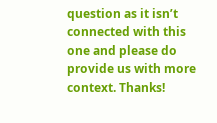question as it isn’t connected with this one and please do provide us with more context. Thanks!